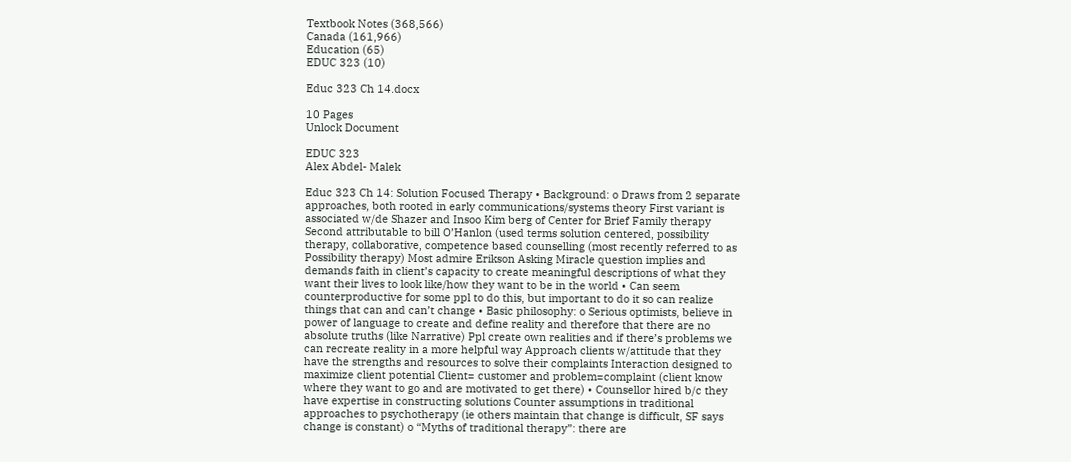Textbook Notes (368,566)
Canada (161,966)
Education (65)
EDUC 323 (10)

Educ 323 Ch 14.docx

10 Pages
Unlock Document

EDUC 323
Alex Abdel- Malek

Educ 323 Ch 14: Solution Focused Therapy • Background: o Draws from 2 separate approaches, both rooted in early communications/systems theory First variant is associated w/de Shazer and Insoo Kim berg of Center for Brief Family therapy Second attributable to bill O’Hanlon (used terms solution centered, possibility therapy, collaborative, competence based counselling (most recently referred to as Possibility therapy) Most admire Erikson Asking Miracle question implies and demands faith in client’s capacity to create meaningful descriptions of what they want their lives to look like/how they want to be in the world • Can seem counterproductive for some ppl to do this, but important to do it so can realize things that can and can’t change • Basic philosophy: o Serious optimists, believe in power of language to create and define reality and therefore that there are no absolute truths (like Narrative) Ppl create own realities and if there’s problems we can recreate reality in a more helpful way Approach clients w/attitude that they have the strengths and resources to solve their complaints Interaction designed to maximize client potential Client= customer and problem=complaint (client know where they want to go and are motivated to get there) • Counsellor hired b/c they have expertise in constructing solutions Counter assumptions in traditional approaches to psychotherapy (ie others maintain that change is difficult, SF says change is constant) o “Myths of traditional therapy”: there are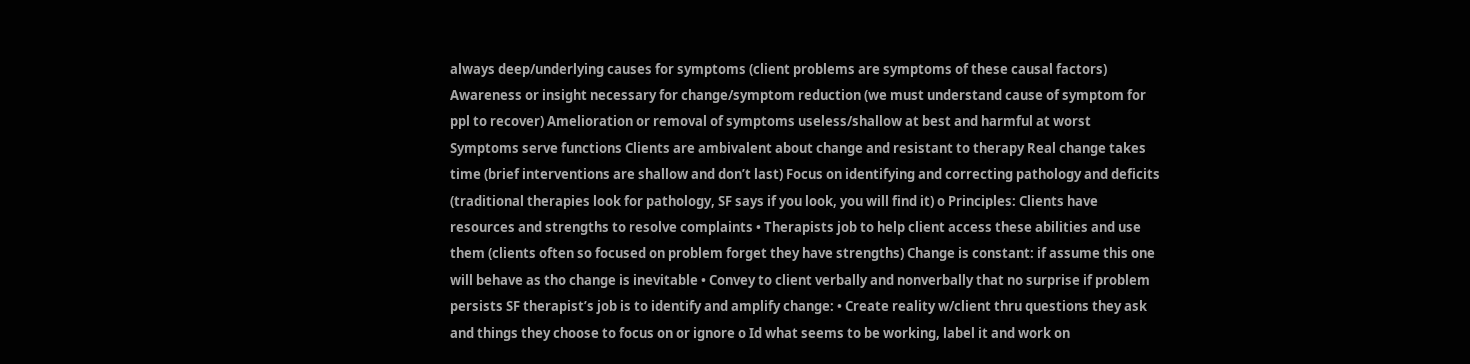always deep/underlying causes for symptoms (client problems are symptoms of these causal factors) Awareness or insight necessary for change/symptom reduction (we must understand cause of symptom for ppl to recover) Amelioration or removal of symptoms useless/shallow at best and harmful at worst Symptoms serve functions Clients are ambivalent about change and resistant to therapy Real change takes time (brief interventions are shallow and don’t last) Focus on identifying and correcting pathology and deficits (traditional therapies look for pathology, SF says if you look, you will find it) o Principles: Clients have resources and strengths to resolve complaints • Therapists job to help client access these abilities and use them (clients often so focused on problem forget they have strengths) Change is constant: if assume this one will behave as tho change is inevitable • Convey to client verbally and nonverbally that no surprise if problem persists SF therapist’s job is to identify and amplify change: • Create reality w/client thru questions they ask and things they choose to focus on or ignore o Id what seems to be working, label it and work on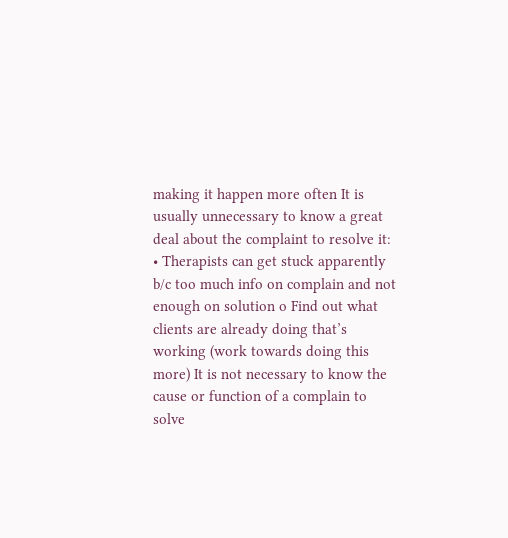making it happen more often It is usually unnecessary to know a great deal about the complaint to resolve it: • Therapists can get stuck apparently b/c too much info on complain and not enough on solution o Find out what clients are already doing that’s working (work towards doing this more) It is not necessary to know the cause or function of a complain to solve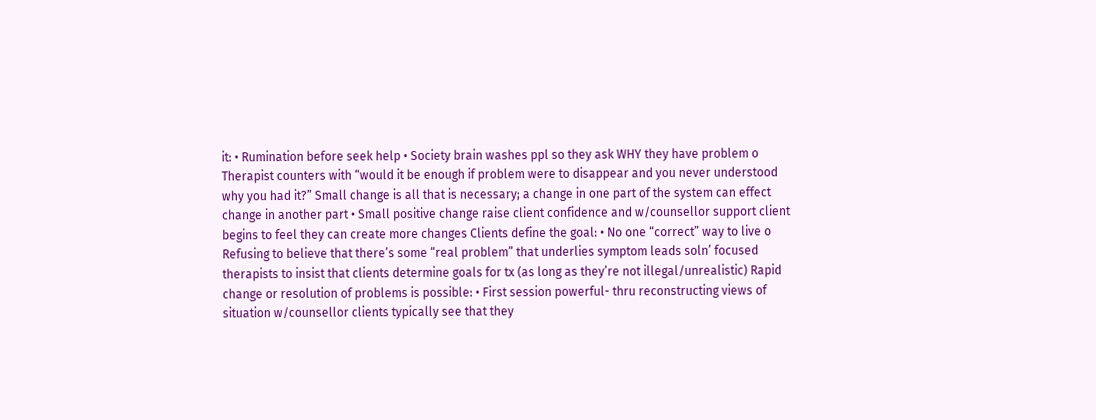it: • Rumination before seek help • Society brain washes ppl so they ask WHY they have problem o Therapist counters with “would it be enough if problem were to disappear and you never understood why you had it?” Small change is all that is necessary; a change in one part of the system can effect change in another part • Small positive change raise client confidence and w/counsellor support client begins to feel they can create more changes Clients define the goal: • No one “correct” way to live o Refusing to believe that there’s some “real problem” that underlies symptom leads soln’ focused therapists to insist that clients determine goals for tx (as long as they’re not illegal/unrealistic) Rapid change or resolution of problems is possible: • First session powerful- thru reconstructing views of situation w/counsellor clients typically see that they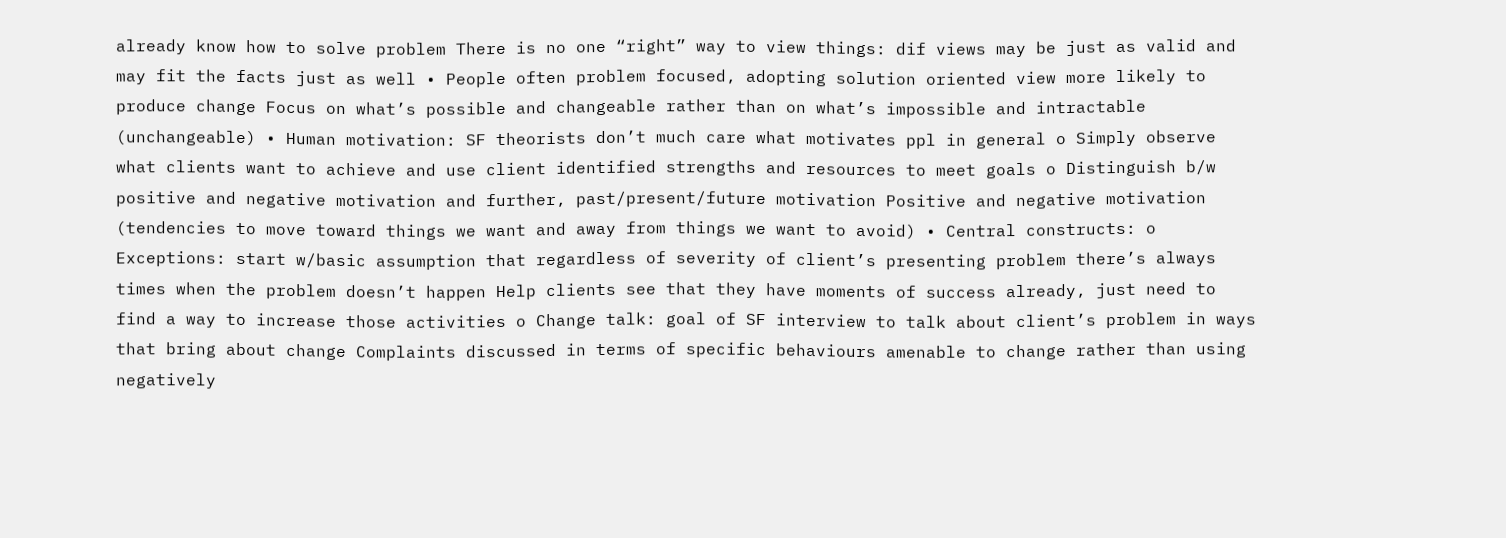already know how to solve problem There is no one “right” way to view things: dif views may be just as valid and may fit the facts just as well • People often problem focused, adopting solution oriented view more likely to produce change Focus on what’s possible and changeable rather than on what’s impossible and intractable (unchangeable) • Human motivation: SF theorists don’t much care what motivates ppl in general o Simply observe what clients want to achieve and use client identified strengths and resources to meet goals o Distinguish b/w positive and negative motivation and further, past/present/future motivation Positive and negative motivation (tendencies to move toward things we want and away from things we want to avoid) • Central constructs: o Exceptions: start w/basic assumption that regardless of severity of client’s presenting problem there’s always times when the problem doesn’t happen Help clients see that they have moments of success already, just need to find a way to increase those activities o Change talk: goal of SF interview to talk about client’s problem in ways that bring about change Complaints discussed in terms of specific behaviours amenable to change rather than using negatively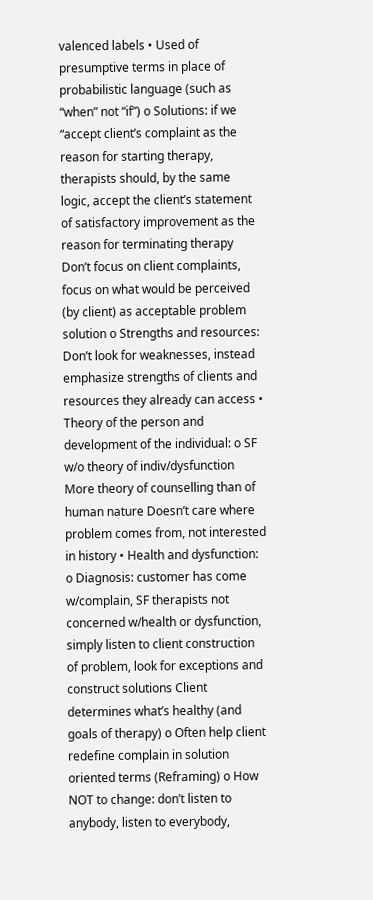valenced labels • Used of presumptive terms in place of probabilistic language (such as “when” not “if”) o Solutions: if we “accept client’s complaint as the reason for starting therapy, therapists should, by the same logic, accept the client’s statement of satisfactory improvement as the reason for terminating therapy Don’t focus on client complaints, focus on what would be perceived (by client) as acceptable problem solution o Strengths and resources: Don’t look for weaknesses, instead emphasize strengths of clients and resources they already can access • Theory of the person and development of the individual: o SF w/o theory of indiv/dysfunction More theory of counselling than of human nature Doesn’t care where problem comes from, not interested in history • Health and dysfunction: o Diagnosis: customer has come w/complain, SF therapists not concerned w/health or dysfunction, simply listen to client construction of problem, look for exceptions and construct solutions Client determines what’s healthy (and goals of therapy) o Often help client redefine complain in solution oriented terms (Reframing) o How NOT to change: don’t listen to anybody, listen to everybody,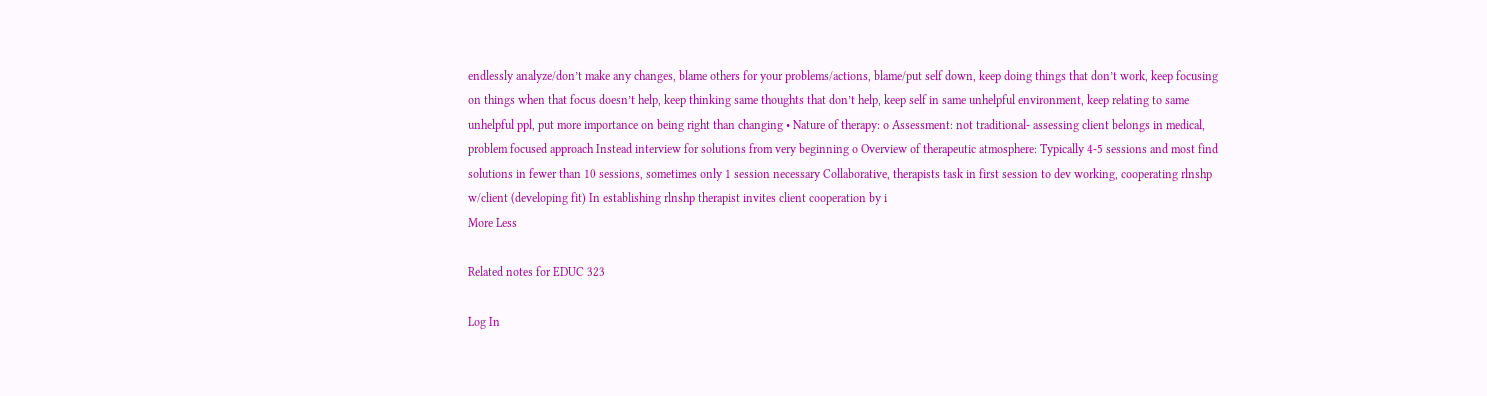endlessly analyze/don’t make any changes, blame others for your problems/actions, blame/put self down, keep doing things that don’t work, keep focusing on things when that focus doesn’t help, keep thinking same thoughts that don’t help, keep self in same unhelpful environment, keep relating to same unhelpful ppl, put more importance on being right than changing • Nature of therapy: o Assessment: not traditional- assessing client belongs in medical, problem focused approach Instead interview for solutions from very beginning o Overview of therapeutic atmosphere: Typically 4-5 sessions and most find solutions in fewer than 10 sessions, sometimes only 1 session necessary Collaborative, therapists task in first session to dev working, cooperating rlnshp w/client (developing fit) In establishing rlnshp therapist invites client cooperation by i
More Less

Related notes for EDUC 323

Log In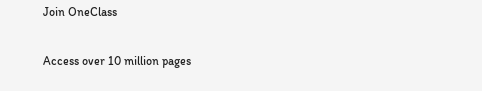Join OneClass

Access over 10 million pages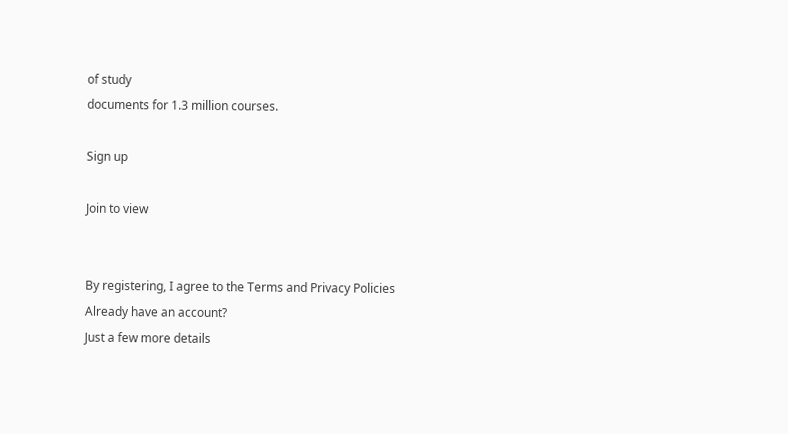of study
documents for 1.3 million courses.

Sign up

Join to view


By registering, I agree to the Terms and Privacy Policies
Already have an account?
Just a few more details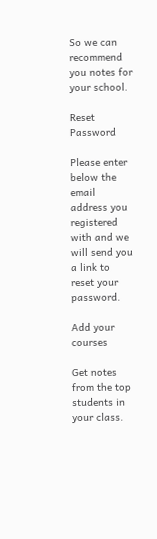So we can recommend you notes for your school.

Reset Password

Please enter below the email address you registered with and we will send you a link to reset your password.

Add your courses

Get notes from the top students in your class.